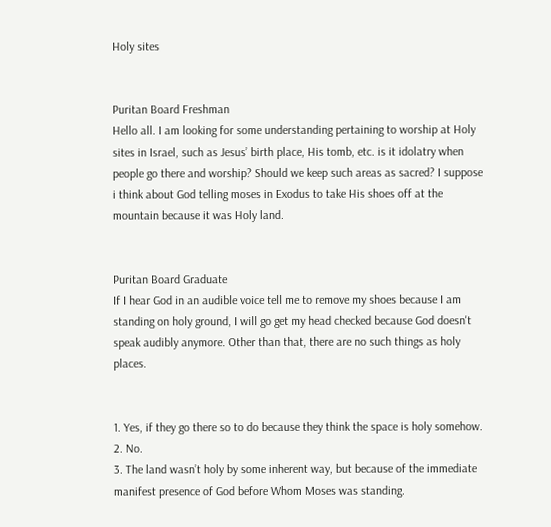Holy sites


Puritan Board Freshman
Hello all. I am looking for some understanding pertaining to worship at Holy sites in Israel, such as Jesus’ birth place, His tomb, etc. is it idolatry when people go there and worship? Should we keep such areas as sacred? I suppose i think about God telling moses in Exodus to take His shoes off at the mountain because it was Holy land.


Puritan Board Graduate
If I hear God in an audible voice tell me to remove my shoes because I am standing on holy ground, I will go get my head checked because God doesn't speak audibly anymore. Other than that, there are no such things as holy places.


1. Yes, if they go there so to do because they think the space is holy somehow.
2. No.
3. The land wasn’t holy by some inherent way, but because of the immediate manifest presence of God before Whom Moses was standing.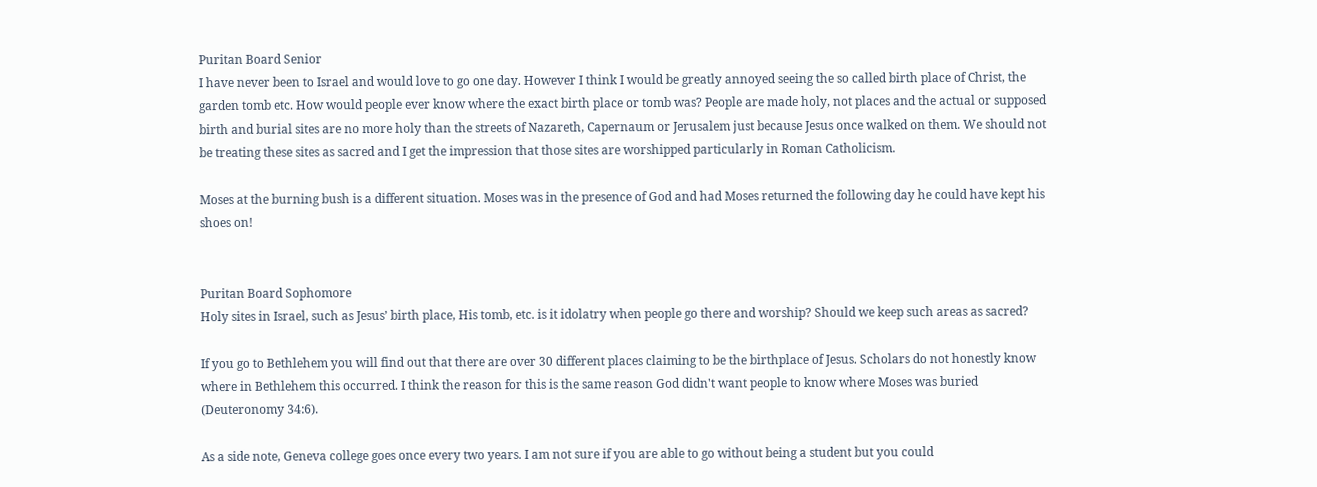Puritan Board Senior
I have never been to Israel and would love to go one day. However I think I would be greatly annoyed seeing the so called birth place of Christ, the garden tomb etc. How would people ever know where the exact birth place or tomb was? People are made holy, not places and the actual or supposed birth and burial sites are no more holy than the streets of Nazareth, Capernaum or Jerusalem just because Jesus once walked on them. We should not be treating these sites as sacred and I get the impression that those sites are worshipped particularly in Roman Catholicism.

Moses at the burning bush is a different situation. Moses was in the presence of God and had Moses returned the following day he could have kept his shoes on!


Puritan Board Sophomore
Holy sites in Israel, such as Jesus’ birth place, His tomb, etc. is it idolatry when people go there and worship? Should we keep such areas as sacred?

If you go to Bethlehem you will find out that there are over 30 different places claiming to be the birthplace of Jesus. Scholars do not honestly know where in Bethlehem this occurred. I think the reason for this is the same reason God didn't want people to know where Moses was buried (Deuteronomy 34:6).

As a side note, Geneva college goes once every two years. I am not sure if you are able to go without being a student but you could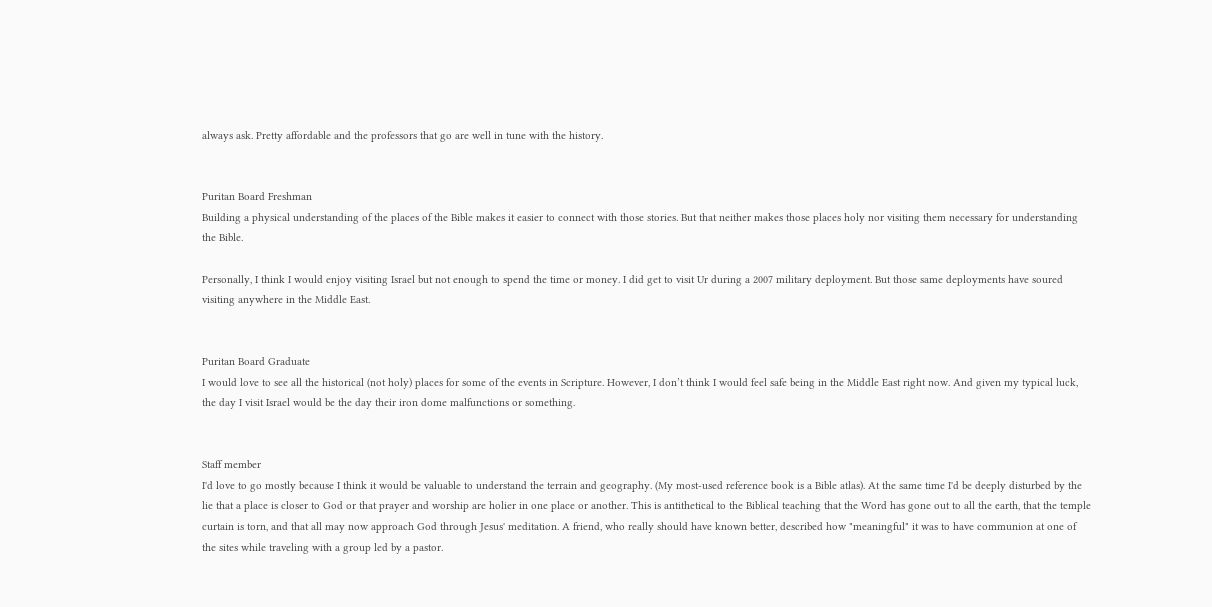always ask. Pretty affordable and the professors that go are well in tune with the history.


Puritan Board Freshman
Building a physical understanding of the places of the Bible makes it easier to connect with those stories. But that neither makes those places holy nor visiting them necessary for understanding the Bible.

Personally, I think I would enjoy visiting Israel but not enough to spend the time or money. I did get to visit Ur during a 2007 military deployment. But those same deployments have soured visiting anywhere in the Middle East.


Puritan Board Graduate
I would love to see all the historical (not holy) places for some of the events in Scripture. However, I don’t think I would feel safe being in the Middle East right now. And given my typical luck, the day I visit Israel would be the day their iron dome malfunctions or something.


Staff member
I'd love to go mostly because I think it would be valuable to understand the terrain and geography. (My most-used reference book is a Bible atlas). At the same time I'd be deeply disturbed by the lie that a place is closer to God or that prayer and worship are holier in one place or another. This is antithetical to the Biblical teaching that the Word has gone out to all the earth, that the temple curtain is torn, and that all may now approach God through Jesus' meditation. A friend, who really should have known better, described how "meaningful" it was to have communion at one of the sites while traveling with a group led by a pastor.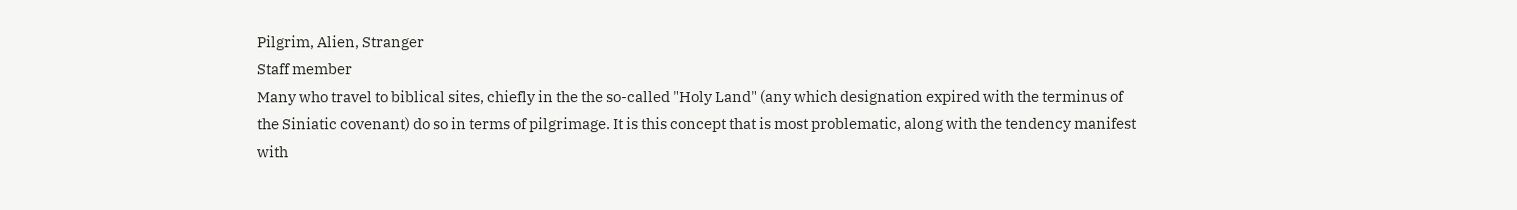Pilgrim, Alien, Stranger
Staff member
Many who travel to biblical sites, chiefly in the the so-called "Holy Land" (any which designation expired with the terminus of the Siniatic covenant) do so in terms of pilgrimage. It is this concept that is most problematic, along with the tendency manifest with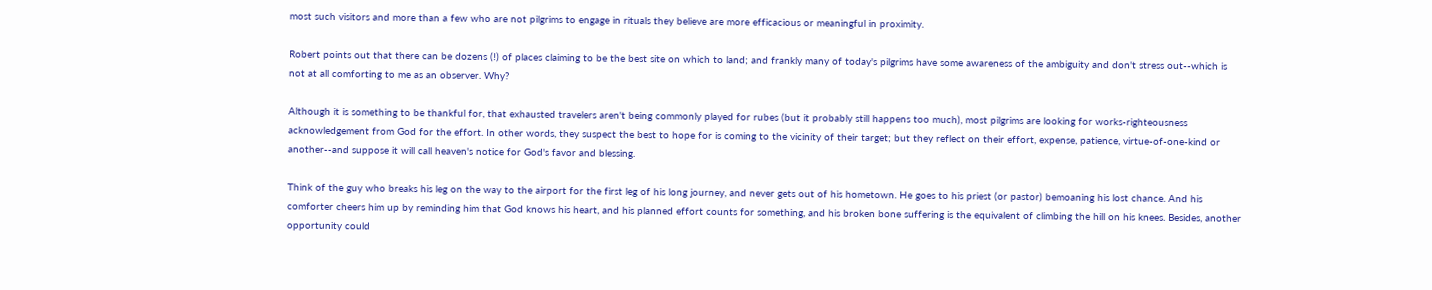most such visitors and more than a few who are not pilgrims to engage in rituals they believe are more efficacious or meaningful in proximity.

Robert points out that there can be dozens (!) of places claiming to be the best site on which to land; and frankly many of today's pilgrims have some awareness of the ambiguity and don't stress out--which is not at all comforting to me as an observer. Why?

Although it is something to be thankful for, that exhausted travelers aren't being commonly played for rubes (but it probably still happens too much), most pilgrims are looking for works-righteousness acknowledgement from God for the effort. In other words, they suspect the best to hope for is coming to the vicinity of their target; but they reflect on their effort, expense, patience, virtue-of-one-kind or another--and suppose it will call heaven's notice for God's favor and blessing.

Think of the guy who breaks his leg on the way to the airport for the first leg of his long journey, and never gets out of his hometown. He goes to his priest (or pastor) bemoaning his lost chance. And his comforter cheers him up by reminding him that God knows his heart, and his planned effort counts for something, and his broken bone suffering is the equivalent of climbing the hill on his knees. Besides, another opportunity could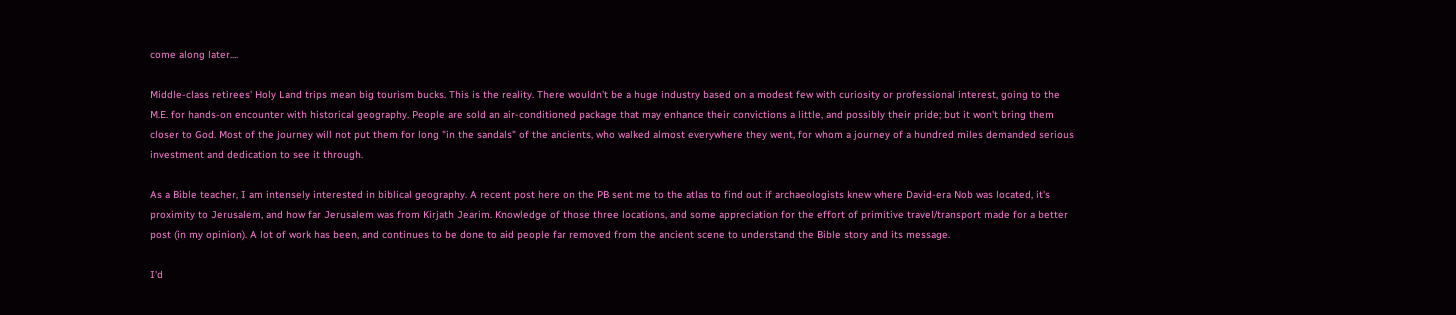come along later....

Middle-class retirees' Holy Land trips mean big tourism bucks. This is the reality. There wouldn't be a huge industry based on a modest few with curiosity or professional interest, going to the M.E. for hands-on encounter with historical geography. People are sold an air-conditioned package that may enhance their convictions a little, and possibly their pride; but it won't bring them closer to God. Most of the journey will not put them for long "in the sandals" of the ancients, who walked almost everywhere they went, for whom a journey of a hundred miles demanded serious investment and dedication to see it through.

As a Bible teacher, I am intensely interested in biblical geography. A recent post here on the PB sent me to the atlas to find out if archaeologists knew where David-era Nob was located, it's proximity to Jerusalem, and how far Jerusalem was from Kirjath Jearim. Knowledge of those three locations, and some appreciation for the effort of primitive travel/transport made for a better post (in my opinion). A lot of work has been, and continues to be done to aid people far removed from the ancient scene to understand the Bible story and its message.

I'd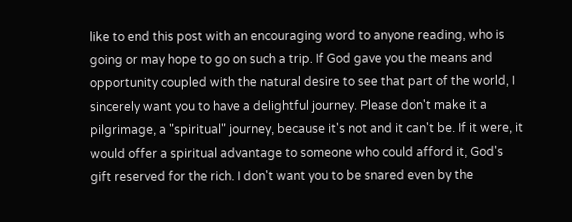like to end this post with an encouraging word to anyone reading, who is going or may hope to go on such a trip. If God gave you the means and opportunity coupled with the natural desire to see that part of the world, I sincerely want you to have a delightful journey. Please don't make it a pilgrimage, a "spiritual" journey, because it's not and it can't be. If it were, it would offer a spiritual advantage to someone who could afford it, God's gift reserved for the rich. I don't want you to be snared even by the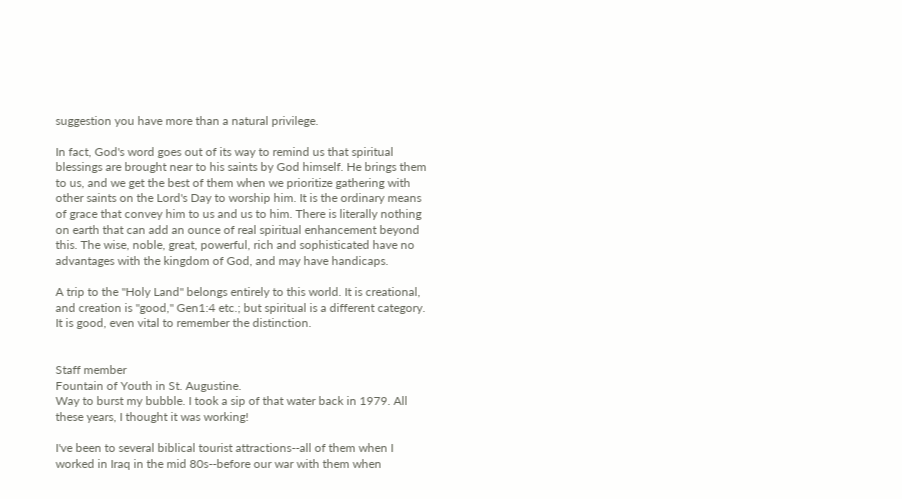suggestion you have more than a natural privilege.

In fact, God's word goes out of its way to remind us that spiritual blessings are brought near to his saints by God himself. He brings them to us, and we get the best of them when we prioritize gathering with other saints on the Lord's Day to worship him. It is the ordinary means of grace that convey him to us and us to him. There is literally nothing on earth that can add an ounce of real spiritual enhancement beyond this. The wise, noble, great, powerful, rich and sophisticated have no advantages with the kingdom of God, and may have handicaps.

A trip to the "Holy Land" belongs entirely to this world. It is creational, and creation is "good," Gen1:4 etc.; but spiritual is a different category. It is good, even vital to remember the distinction.


Staff member
Fountain of Youth in St. Augustine.
Way to burst my bubble. I took a sip of that water back in 1979. All these years, I thought it was working!

I've been to several biblical tourist attractions--all of them when I worked in Iraq in the mid 80s--before our war with them when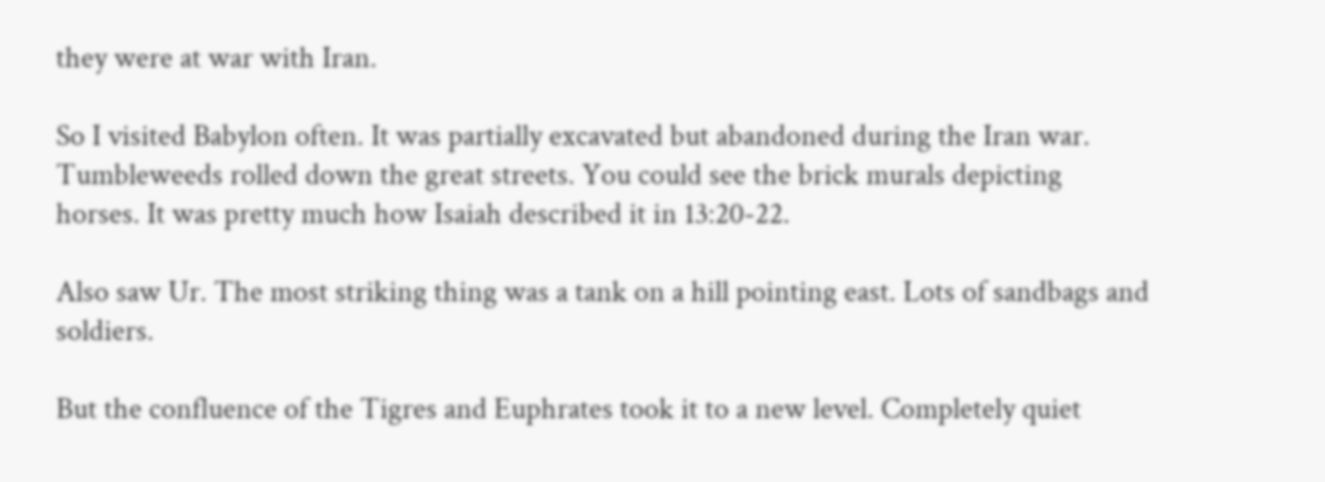they were at war with Iran.

So I visited Babylon often. It was partially excavated but abandoned during the Iran war. Tumbleweeds rolled down the great streets. You could see the brick murals depicting horses. It was pretty much how Isaiah described it in 13:20-22.

Also saw Ur. The most striking thing was a tank on a hill pointing east. Lots of sandbags and soldiers.

But the confluence of the Tigres and Euphrates took it to a new level. Completely quiet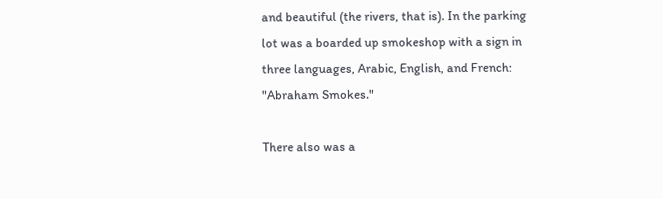and beautiful (the rivers, that is). In the parking lot was a boarded up smokeshop with a sign in three languages, Arabic, English, and French: "Abraham Smokes."

There also was a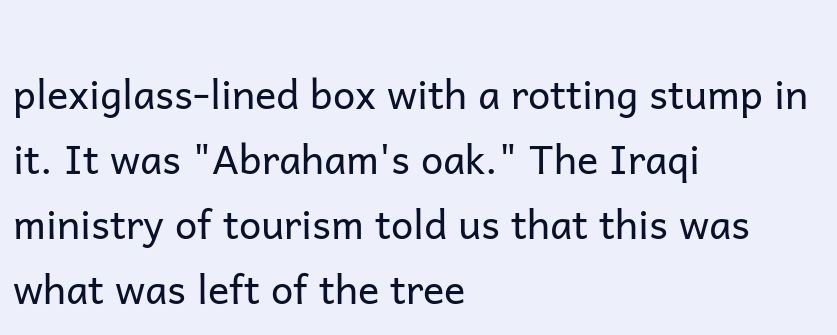plexiglass-lined box with a rotting stump in it. It was "Abraham's oak." The Iraqi ministry of tourism told us that this was what was left of the tree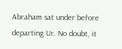Abraham sat under before departing Ur. No doubt, it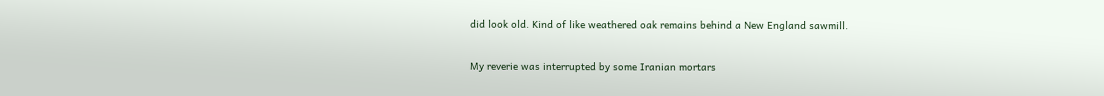did look old. Kind of like weathered oak remains behind a New England sawmill.

My reverie was interrupted by some Iranian mortars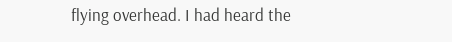flying overhead. I had heard the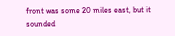front was some 20 miles east, but it sounded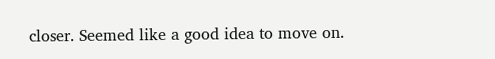closer. Seemed like a good idea to move on.